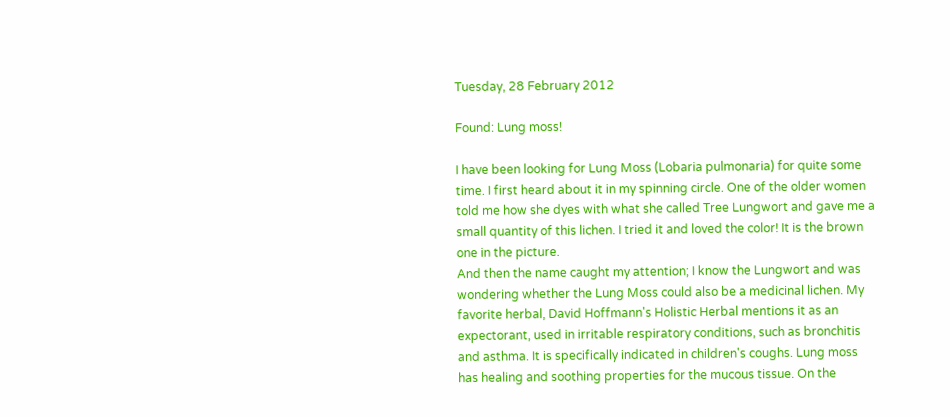Tuesday, 28 February 2012

Found: Lung moss!

I have been looking for Lung Moss (Lobaria pulmonaria) for quite some time. I first heard about it in my spinning circle. One of the older women told me how she dyes with what she called Tree Lungwort and gave me a small quantity of this lichen. I tried it and loved the color! It is the brown one in the picture.
And then the name caught my attention; I know the Lungwort and was wondering whether the Lung Moss could also be a medicinal lichen. My favorite herbal, David Hoffmann's Holistic Herbal mentions it as an expectorant, used in irritable respiratory conditions, such as bronchitis and asthma. It is specifically indicated in children's coughs. Lung moss has healing and soothing properties for the mucous tissue. On the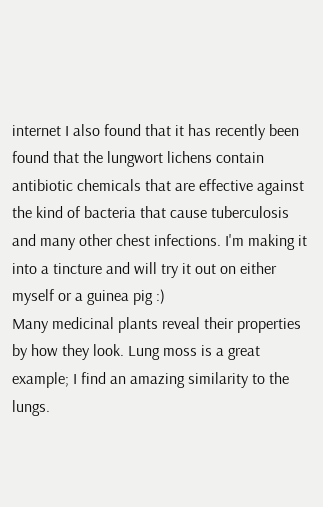internet I also found that it has recently been found that the lungwort lichens contain antibiotic chemicals that are effective against the kind of bacteria that cause tuberculosis and many other chest infections. I'm making it into a tincture and will try it out on either myself or a guinea pig :)
Many medicinal plants reveal their properties by how they look. Lung moss is a great example; I find an amazing similarity to the lungs.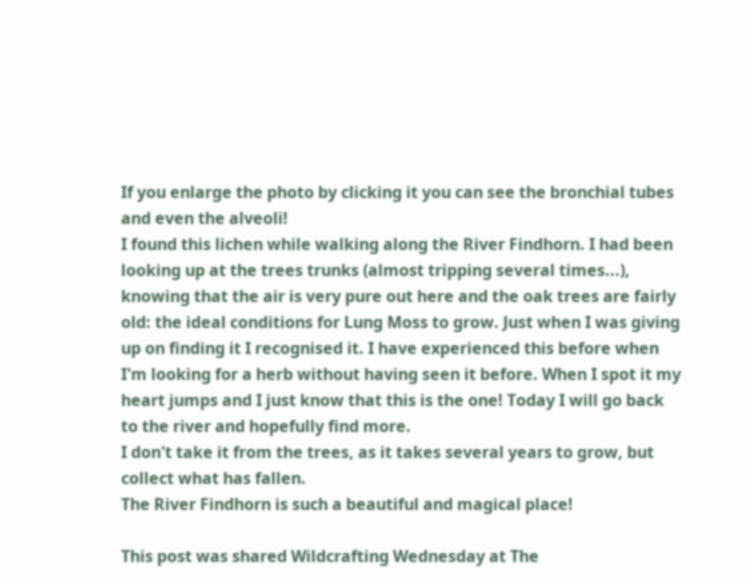If you enlarge the photo by clicking it you can see the bronchial tubes and even the alveoli!
I found this lichen while walking along the River Findhorn. I had been looking up at the trees trunks (almost tripping several times...), knowing that the air is very pure out here and the oak trees are fairly old: the ideal conditions for Lung Moss to grow. Just when I was giving up on finding it I recognised it. I have experienced this before when I'm looking for a herb without having seen it before. When I spot it my heart jumps and I just know that this is the one! Today I will go back to the river and hopefully find more.
I don't take it from the trees, as it takes several years to grow, but collect what has fallen.
The River Findhorn is such a beautiful and magical place!

This post was shared Wildcrafting Wednesday at The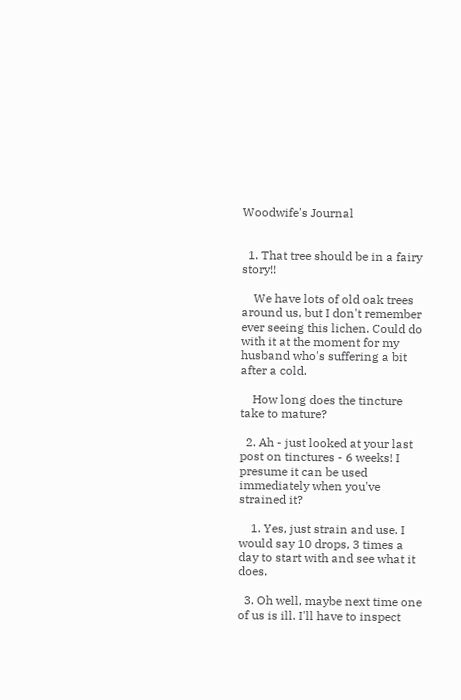Woodwife's Journal


  1. That tree should be in a fairy story!!

    We have lots of old oak trees around us, but I don't remember ever seeing this lichen. Could do with it at the moment for my husband who's suffering a bit after a cold.

    How long does the tincture take to mature?

  2. Ah - just looked at your last post on tinctures - 6 weeks! I presume it can be used immediately when you've strained it?

    1. Yes, just strain and use. I would say 10 drops, 3 times a day to start with and see what it does.

  3. Oh well, maybe next time one of us is ill. I'll have to inspect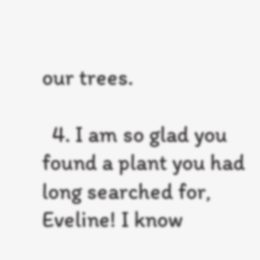our trees.

  4. I am so glad you found a plant you had long searched for, Eveline! I know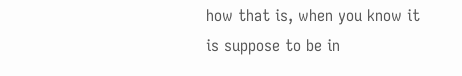how that is, when you know it is suppose to be in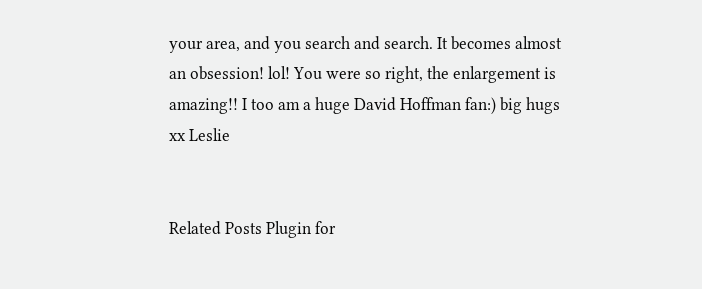your area, and you search and search. It becomes almost an obsession! lol! You were so right, the enlargement is amazing!! I too am a huge David Hoffman fan:) big hugs xx Leslie


Related Posts Plugin for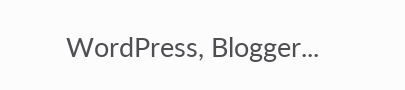WordPress, Blogger...